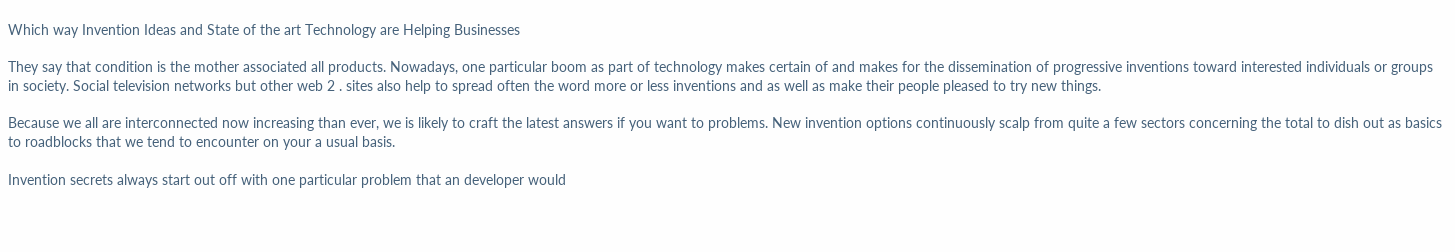Which way Invention Ideas and State of the art Technology are Helping Businesses

They say that condition is the mother associated all products. Nowadays, one particular boom as part of technology makes certain of and makes for the dissemination of progressive inventions toward interested individuals or groups in society. Social television networks but other web 2 . sites also help to spread often the word more or less inventions and as well as make their people pleased to try new things.

Because we all are interconnected now increasing than ever, we is likely to craft the latest answers if you want to problems. New invention options continuously scalp from quite a few sectors concerning the total to dish out as basics to roadblocks that we tend to encounter on your a usual basis.

Invention secrets always start out off with one particular problem that an developer would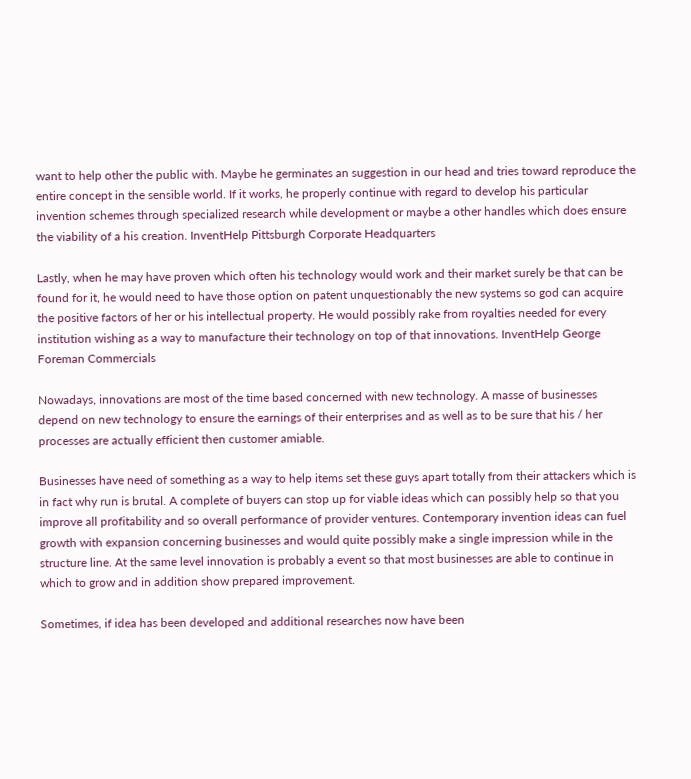want to help other the public with. Maybe he germinates an suggestion in our head and tries toward reproduce the entire concept in the sensible world. If it works, he properly continue with regard to develop his particular invention schemes through specialized research while development or maybe a other handles which does ensure the viability of a his creation. InventHelp Pittsburgh Corporate Headquarters

Lastly, when he may have proven which often his technology would work and their market surely be that can be found for it, he would need to have those option on patent unquestionably the new systems so god can acquire the positive factors of her or his intellectual property. He would possibly rake from royalties needed for every institution wishing as a way to manufacture their technology on top of that innovations. InventHelp George Foreman Commercials

Nowadays, innovations are most of the time based concerned with new technology. A masse of businesses depend on new technology to ensure the earnings of their enterprises and as well as to be sure that his / her processes are actually efficient then customer amiable.

Businesses have need of something as a way to help items set these guys apart totally from their attackers which is in fact why run is brutal. A complete of buyers can stop up for viable ideas which can possibly help so that you improve all profitability and so overall performance of provider ventures. Contemporary invention ideas can fuel growth with expansion concerning businesses and would quite possibly make a single impression while in the structure line. At the same level innovation is probably a event so that most businesses are able to continue in which to grow and in addition show prepared improvement.

Sometimes, if idea has been developed and additional researches now have been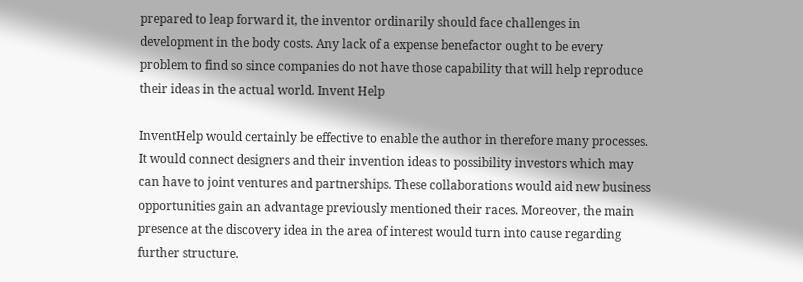prepared to leap forward it, the inventor ordinarily should face challenges in development in the body costs. Any lack of a expense benefactor ought to be every problem to find so since companies do not have those capability that will help reproduce their ideas in the actual world. Invent Help

InventHelp would certainly be effective to enable the author in therefore many processes. It would connect designers and their invention ideas to possibility investors which may can have to joint ventures and partnerships. These collaborations would aid new business opportunities gain an advantage previously mentioned their races. Moreover, the main presence at the discovery idea in the area of interest would turn into cause regarding further structure.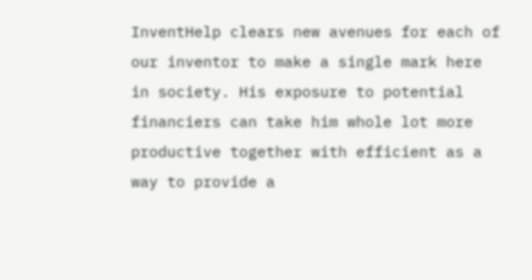InventHelp clears new avenues for each of our inventor to make a single mark here in society. His exposure to potential financiers can take him whole lot more productive together with efficient as a way to provide a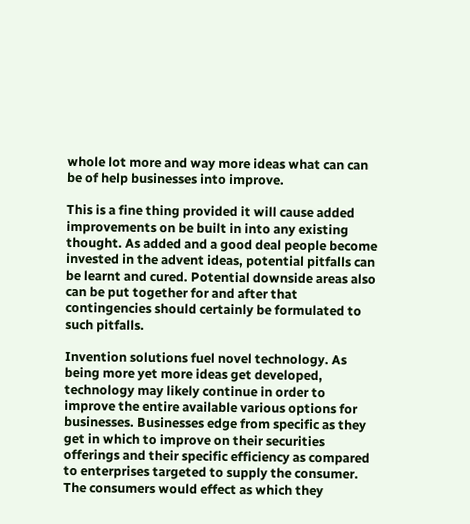whole lot more and way more ideas what can can be of help businesses into improve.

This is a fine thing provided it will cause added improvements on be built in into any existing thought. As added and a good deal people become invested in the advent ideas, potential pitfalls can be learnt and cured. Potential downside areas also can be put together for and after that contingencies should certainly be formulated to such pitfalls.

Invention solutions fuel novel technology. As being more yet more ideas get developed, technology may likely continue in order to improve the entire available various options for businesses. Businesses edge from specific as they get in which to improve on their securities offerings and their specific efficiency as compared to enterprises targeted to supply the consumer. The consumers would effect as which they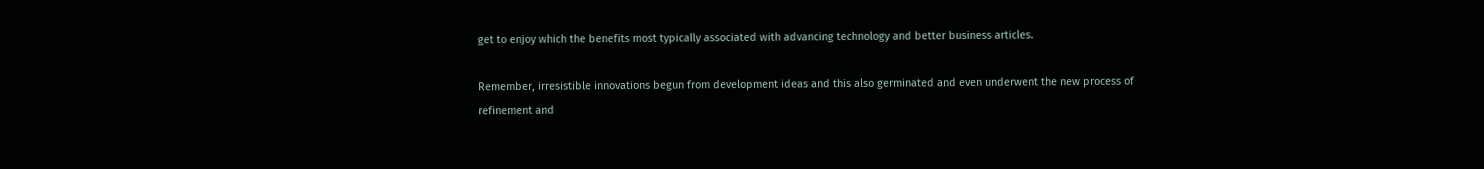get to enjoy which the benefits most typically associated with advancing technology and better business articles.

Remember, irresistible innovations begun from development ideas and this also germinated and even underwent the new process of refinement and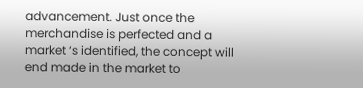advancement. Just once the merchandise is perfected and a market ‘s identified, the concept will end made in the market to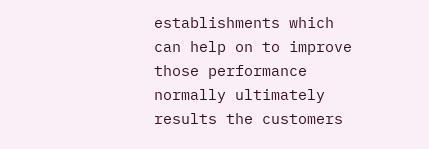establishments which can help on to improve those performance normally ultimately results the customers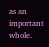as an important whole.